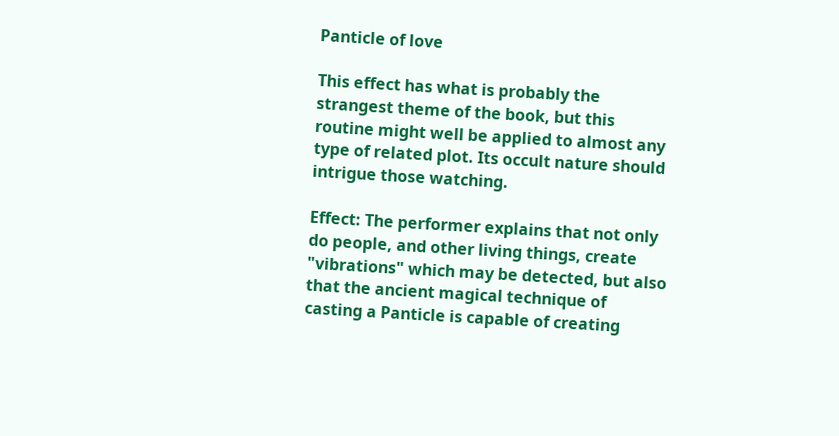Panticle of love

This effect has what is probably the strangest theme of the book, but this routine might well be applied to almost any type of related plot. Its occult nature should intrigue those watching.

Effect: The performer explains that not only do people, and other living things, create "vibrations" which may be detected, but also that the ancient magical technique of casting a Panticle is capable of creating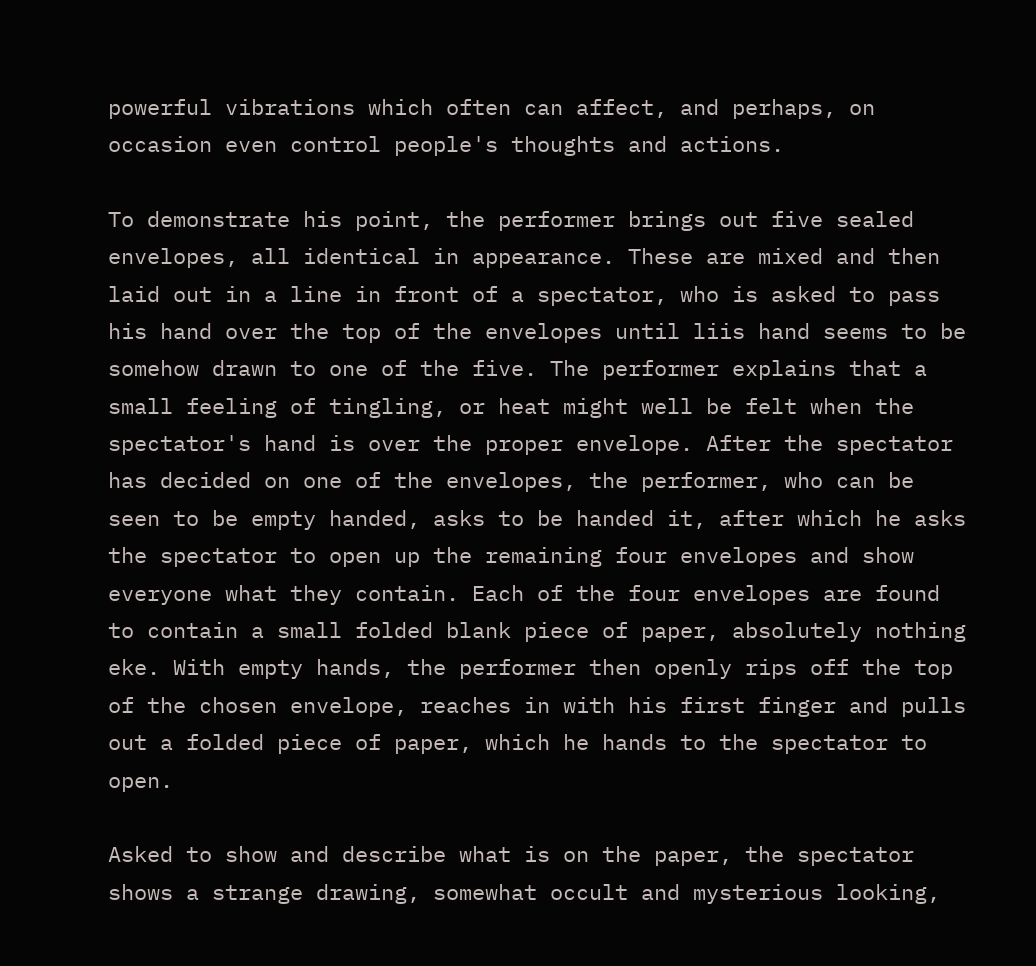powerful vibrations which often can affect, and perhaps, on occasion even control people's thoughts and actions.

To demonstrate his point, the performer brings out five sealed envelopes, all identical in appearance. These are mixed and then laid out in a line in front of a spectator, who is asked to pass his hand over the top of the envelopes until liis hand seems to be somehow drawn to one of the five. The performer explains that a small feeling of tingling, or heat might well be felt when the spectator's hand is over the proper envelope. After the spectator has decided on one of the envelopes, the performer, who can be seen to be empty handed, asks to be handed it, after which he asks the spectator to open up the remaining four envelopes and show everyone what they contain. Each of the four envelopes are found to contain a small folded blank piece of paper, absolutely nothing eke. With empty hands, the performer then openly rips off the top of the chosen envelope, reaches in with his first finger and pulls out a folded piece of paper, which he hands to the spectator to open.

Asked to show and describe what is on the paper, the spectator shows a strange drawing, somewhat occult and mysterious looking,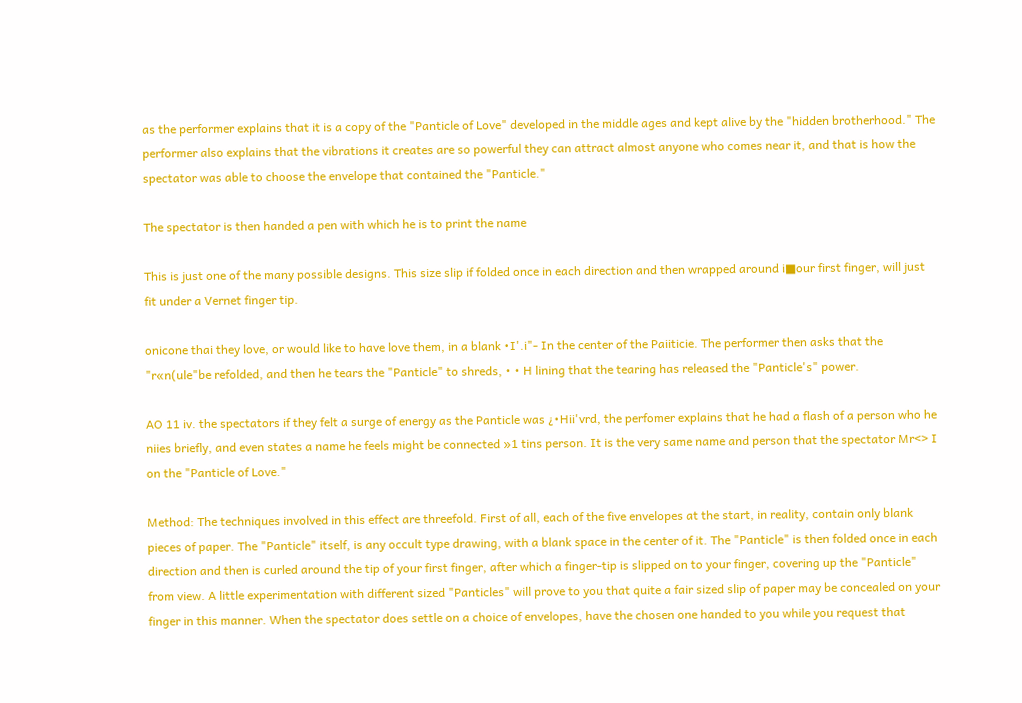as the performer explains that it is a copy of the "Panticle of Love" developed in the middle ages and kept alive by the "hidden brotherhood." The performer also explains that the vibrations it creates are so powerful they can attract almost anyone who comes near it, and that is how the spectator was able to choose the envelope that contained the "Panticle."

The spectator is then handed a pen with which he is to print the name

This is just one of the many possible designs. This size slip if folded once in each direction and then wrapped around i■our first finger, will just fit under a Vernet finger tip.

onicone thai they love, or would like to have love them, in a blank •I'.i"- In the center of the Paiiticie. The performer then asks that the "r«n(ule"be refolded, and then he tears the "Panticle" to shreds, • • H lining that the tearing has released the "Panticle's" power.

AO 11 iv. the spectators if they felt a surge of energy as the Panticle was ¿•Hii'vrd, the perfomer explains that he had a flash of a person who he niies briefly, and even states a name he feels might be connected »1 tins person. It is the very same name and person that the spectator Mr<> I on the "Panticle of Love."

Method: The techniques involved in this effect are threefold. First of all, each of the five envelopes at the start, in reality, contain only blank pieces of paper. The "Panticle" itself, is any occult type drawing, with a blank space in the center of it. The "Panticle" is then folded once in each direction and then is curled around the tip of your first finger, after which a finger-tip is slipped on to your finger, covering up the "Panticle" from view. A little experimentation with different sized "Panticles" will prove to you that quite a fair sized slip of paper may be concealed on your finger in this manner. When the spectator does settle on a choice of envelopes, have the chosen one handed to you while you request that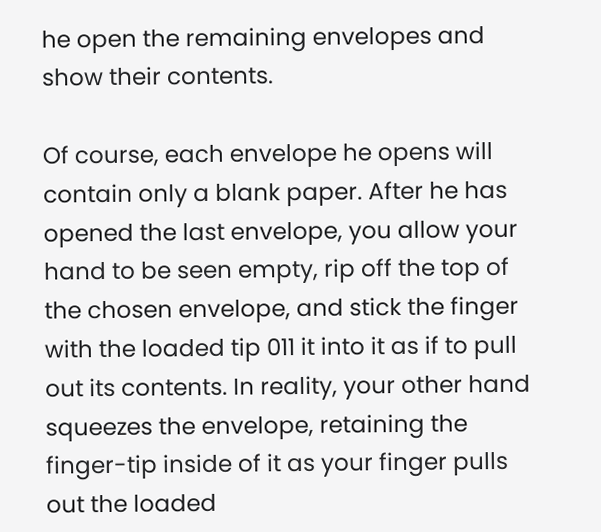he open the remaining envelopes and show their contents.

Of course, each envelope he opens will contain only a blank paper. After he has opened the last envelope, you allow your hand to be seen empty, rip off the top of the chosen envelope, and stick the finger with the loaded tip 011 it into it as if to pull out its contents. In reality, your other hand squeezes the envelope, retaining the finger-tip inside of it as your finger pulls out the loaded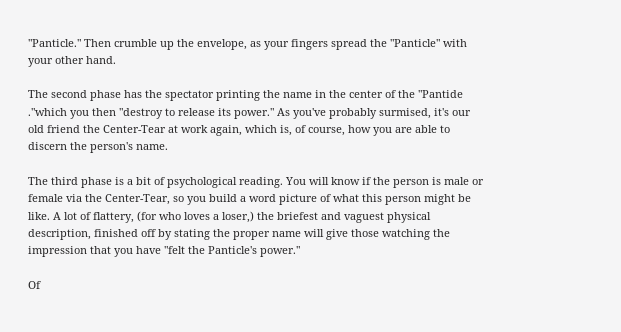"Panticle." Then crumble up the envelope, as your fingers spread the "Panticle" with your other hand.

The second phase has the spectator printing the name in the center of the "Pantide ."which you then "destroy to release its power." As you've probably surmised, it's our old friend the Center-Tear at work again, which is, of course, how you are able to discern the person's name.

The third phase is a bit of psychological reading. You will know if the person is male or female via the Center-Tear, so you build a word picture of what this person might be like. A lot of flattery, (for who loves a loser,) the briefest and vaguest physical description, finished off by stating the proper name will give those watching the impression that you have "felt the Panticle's power."

Of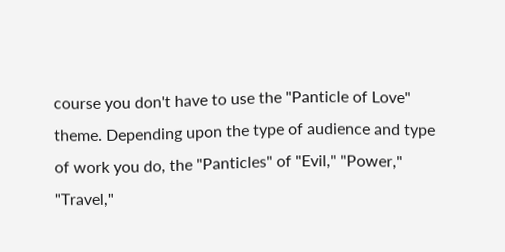course you don't have to use the "Panticle of Love" theme. Depending upon the type of audience and type of work you do, the "Panticles" of "Evil," "Power," "Travel,"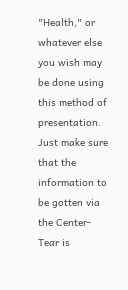"Health," or whatever else you wish may be done using this method of presentation. Just make sure that the information to be gotten via the Center-Tear is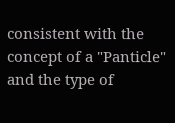consistent with the concept of a "Panticle" and the type of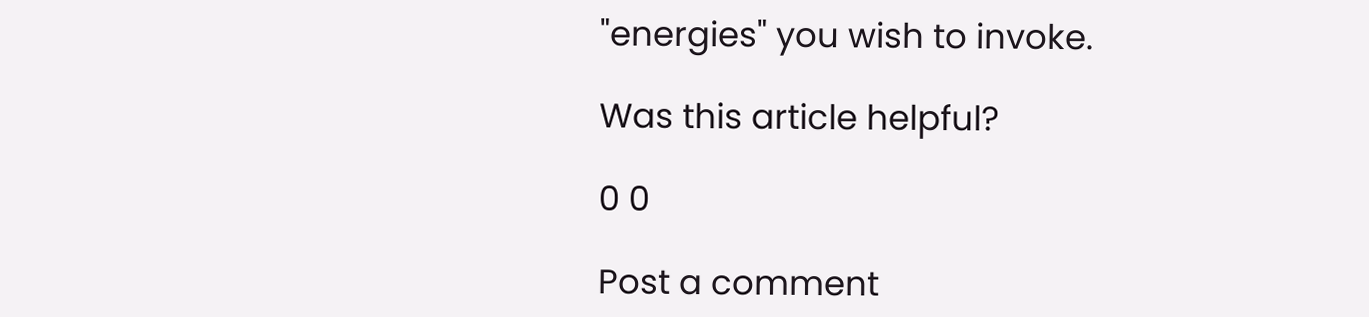"energies" you wish to invoke.

Was this article helpful?

0 0

Post a comment